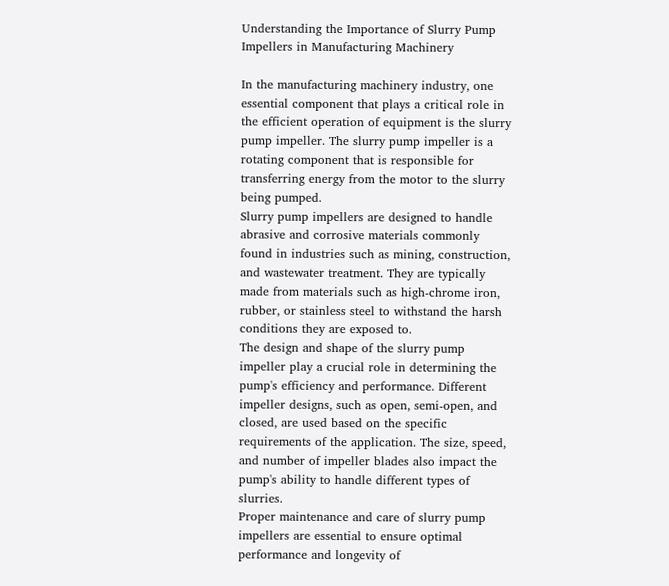Understanding the Importance of Slurry Pump Impellers in Manufacturing Machinery

In the manufacturing machinery industry, one essential component that plays a critical role in the efficient operation of equipment is the slurry pump impeller. The slurry pump impeller is a rotating component that is responsible for transferring energy from the motor to the slurry being pumped.
Slurry pump impellers are designed to handle abrasive and corrosive materials commonly found in industries such as mining, construction, and wastewater treatment. They are typically made from materials such as high-chrome iron, rubber, or stainless steel to withstand the harsh conditions they are exposed to.
The design and shape of the slurry pump impeller play a crucial role in determining the pump's efficiency and performance. Different impeller designs, such as open, semi-open, and closed, are used based on the specific requirements of the application. The size, speed, and number of impeller blades also impact the pump's ability to handle different types of slurries.
Proper maintenance and care of slurry pump impellers are essential to ensure optimal performance and longevity of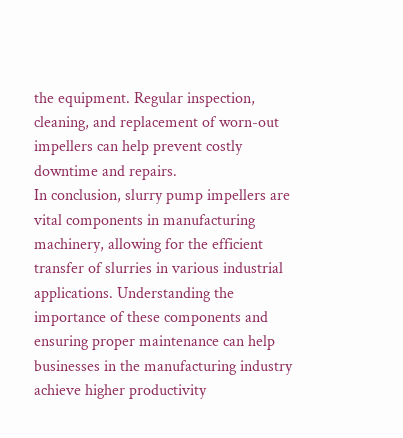the equipment. Regular inspection, cleaning, and replacement of worn-out impellers can help prevent costly downtime and repairs.
In conclusion, slurry pump impellers are vital components in manufacturing machinery, allowing for the efficient transfer of slurries in various industrial applications. Understanding the importance of these components and ensuring proper maintenance can help businesses in the manufacturing industry achieve higher productivity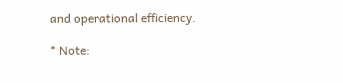and operational efficiency.

* Note: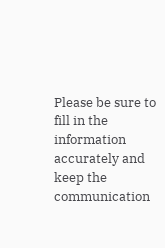Please be sure to fill in the information accurately and keep the communication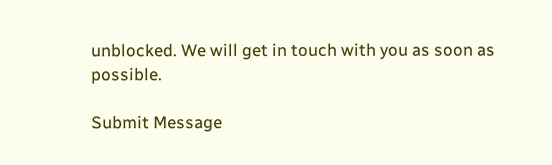unblocked. We will get in touch with you as soon as possible.

Submit Message